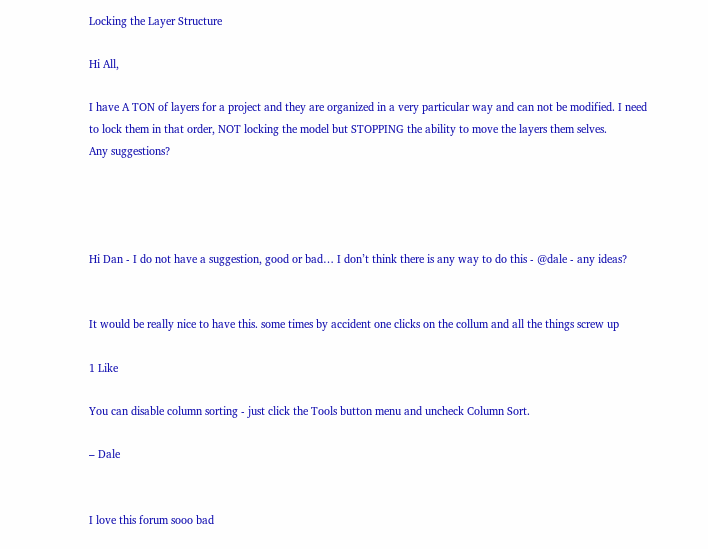Locking the Layer Structure

Hi All,

I have A TON of layers for a project and they are organized in a very particular way and can not be modified. I need to lock them in that order, NOT locking the model but STOPPING the ability to move the layers them selves.
Any suggestions?




Hi Dan - I do not have a suggestion, good or bad… I don’t think there is any way to do this - @dale - any ideas?


It would be really nice to have this. some times by accident one clicks on the collum and all the things screw up

1 Like

You can disable column sorting - just click the Tools button menu and uncheck Column Sort.

– Dale


I love this forum sooo bad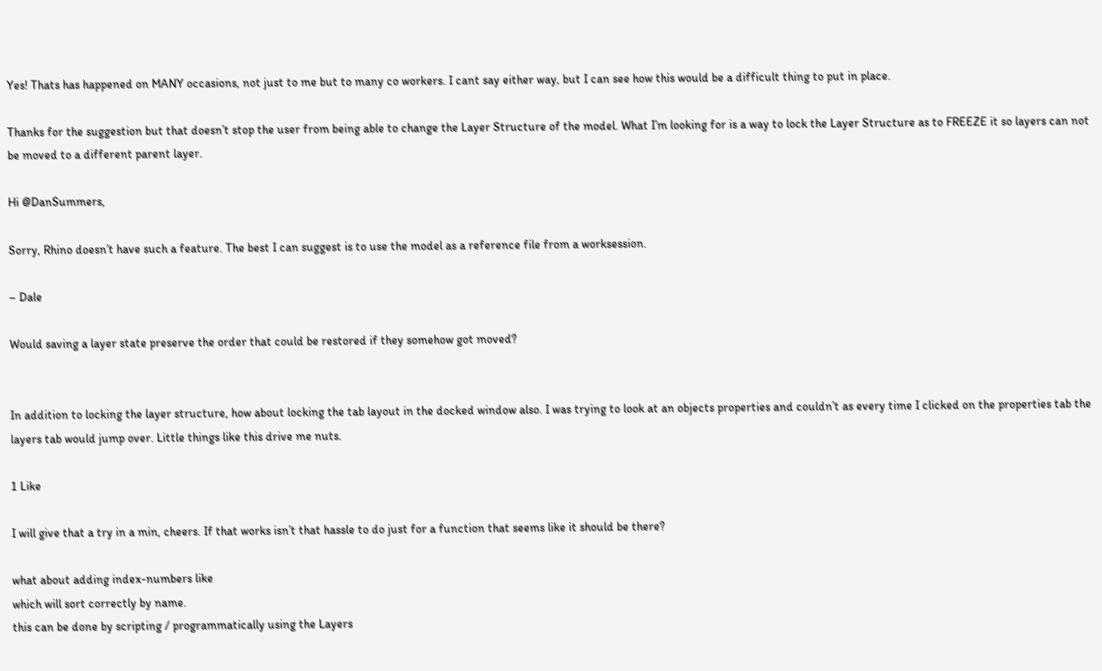Yes! Thats has happened on MANY occasions, not just to me but to many co workers. I cant say either way, but I can see how this would be a difficult thing to put in place.

Thanks for the suggestion but that doesn’t stop the user from being able to change the Layer Structure of the model. What I’m looking for is a way to lock the Layer Structure as to FREEZE it so layers can not be moved to a different parent layer.

Hi @DanSummers,

Sorry, Rhino doesn’t have such a feature. The best I can suggest is to use the model as a reference file from a worksession.

– Dale

Would saving a layer state preserve the order that could be restored if they somehow got moved?


In addition to locking the layer structure, how about locking the tab layout in the docked window also. I was trying to look at an objects properties and couldn’t as every time I clicked on the properties tab the layers tab would jump over. Little things like this drive me nuts.

1 Like

I will give that a try in a min, cheers. If that works isn’t that hassle to do just for a function that seems like it should be there?

what about adding index-numbers like
which will sort correctly by name.
this can be done by scripting / programmatically using the Layers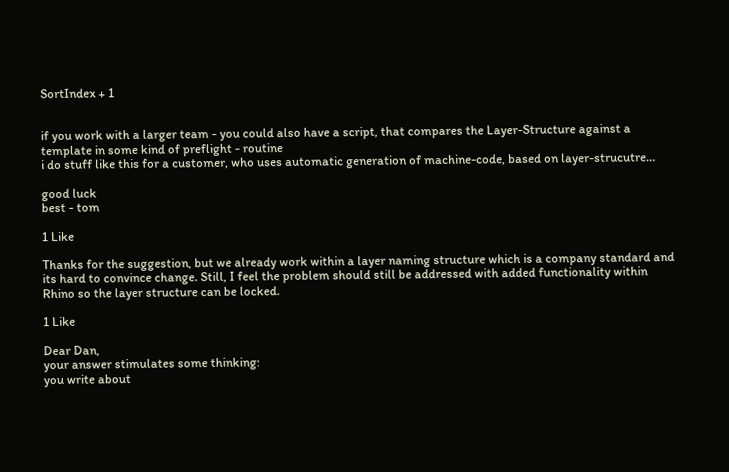SortIndex + 1


if you work with a larger team - you could also have a script, that compares the Layer-Structure against a template in some kind of preflight - routine
i do stuff like this for a customer, who uses automatic generation of machine-code, based on layer-strucutre…

good luck
best - tom

1 Like

Thanks for the suggestion, but we already work within a layer naming structure which is a company standard and its hard to convince change. Still, I feel the problem should still be addressed with added functionality within Rhino so the layer structure can be locked.

1 Like

Dear Dan,
your answer stimulates some thinking:
you write about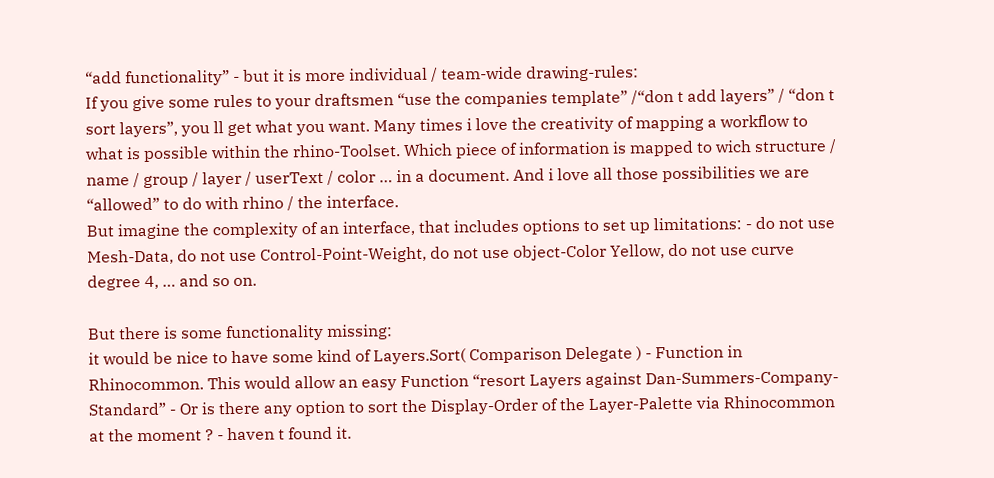“add functionality” - but it is more individual / team-wide drawing-rules:
If you give some rules to your draftsmen “use the companies template” /“don t add layers” / “don t sort layers”, you ll get what you want. Many times i love the creativity of mapping a workflow to what is possible within the rhino-Toolset. Which piece of information is mapped to wich structure / name / group / layer / userText / color … in a document. And i love all those possibilities we are “allowed” to do with rhino / the interface.
But imagine the complexity of an interface, that includes options to set up limitations: - do not use Mesh-Data, do not use Control-Point-Weight, do not use object-Color Yellow, do not use curve degree 4, … and so on.

But there is some functionality missing:
it would be nice to have some kind of Layers.Sort( Comparison Delegate ) - Function in Rhinocommon. This would allow an easy Function “resort Layers against Dan-Summers-Company-Standard” - Or is there any option to sort the Display-Order of the Layer-Palette via Rhinocommon at the moment ? - haven t found it.